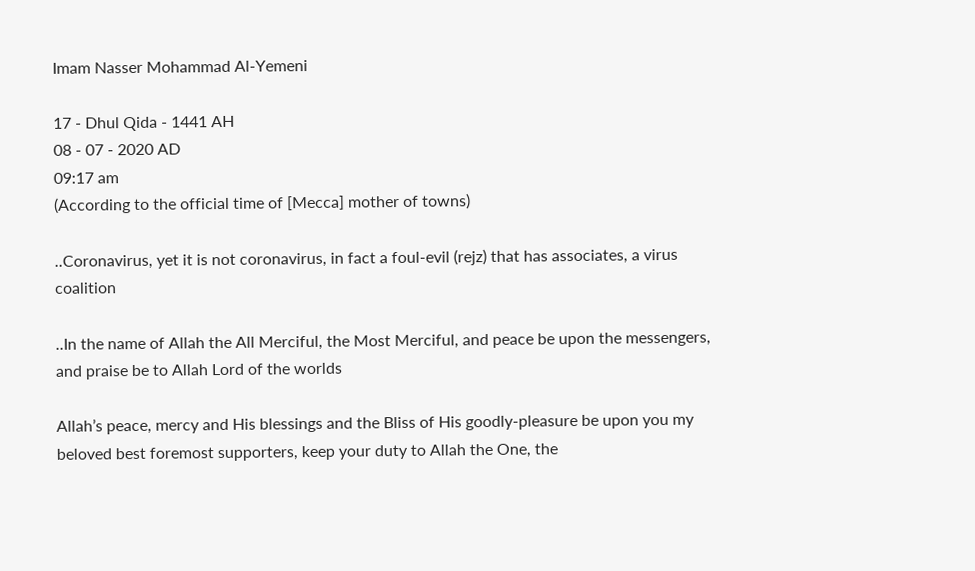Imam Nasser Mohammad Al-Yemeni

17 - Dhul Qida - 1441 AH
08 - 07 - 2020 AD
09:17 am
(According to the official time of [Mecca] mother of towns)

..Coronavirus, yet it is not coronavirus, in fact a foul-evil (rejz) that has associates, a virus coalition

..In the name of Allah the All Merciful, the Most Merciful, and peace be upon the messengers, and praise be to Allah Lord of the worlds

Allah’s peace, mercy and His blessings and the Bliss of His goodly-pleasure be upon you my beloved best foremost supporters, keep your duty to Allah the One, the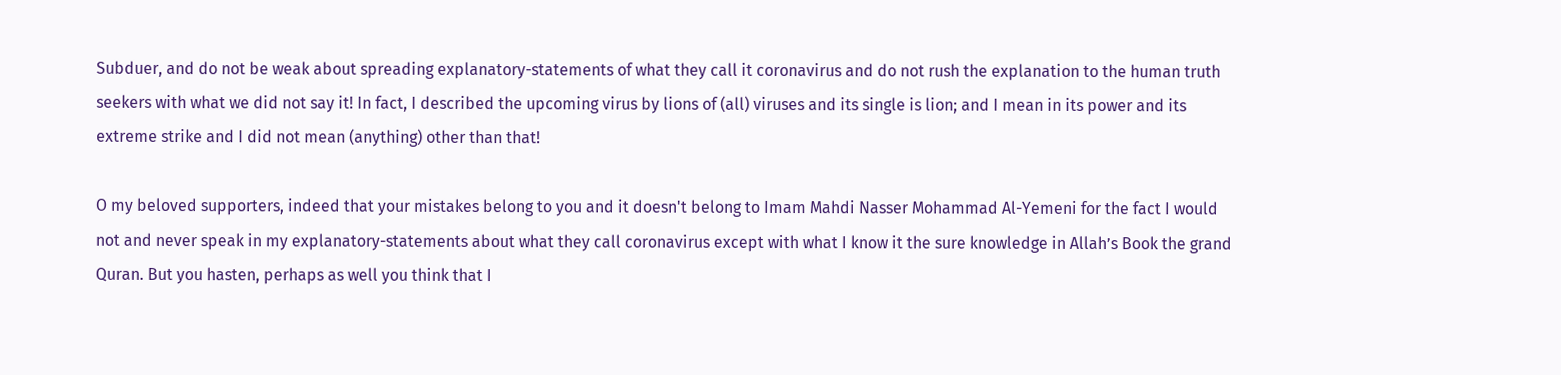Subduer, and do not be weak about spreading explanatory-statements of what they call it coronavirus and do not rush the explanation to the human truth seekers with what we did not say it! In fact, I described the upcoming virus by lions of (all) viruses and its single is lion; and I mean in its power and its extreme strike and I did not mean (anything) other than that!

O my beloved supporters, indeed that your mistakes belong to you and it doesn't belong to Imam Mahdi Nasser Mohammad Al-Yemeni for the fact I would not and never speak in my explanatory-statements about what they call coronavirus except with what I know it the sure knowledge in Allah’s Book the grand Quran. But you hasten, perhaps as well you think that I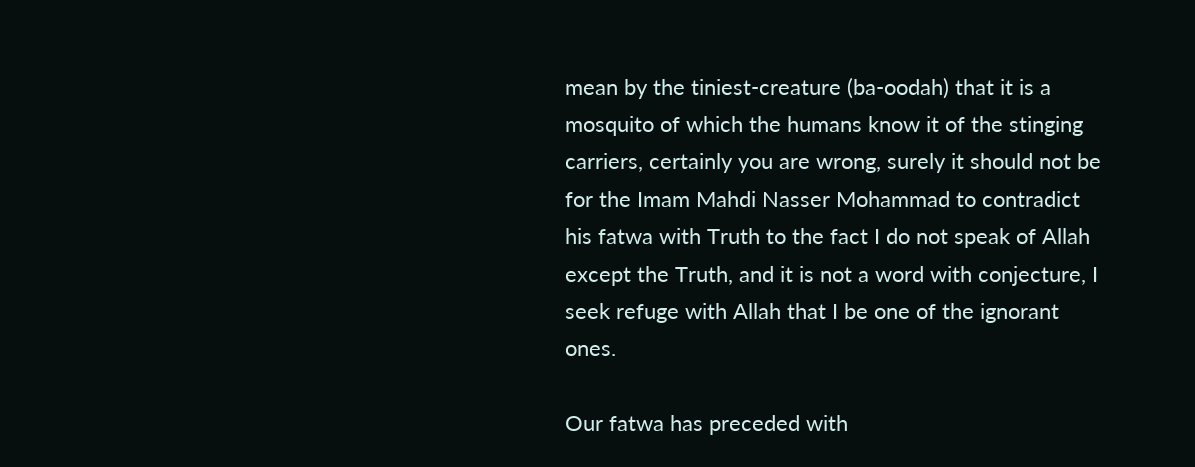mean by the tiniest-creature (ba-oodah) that it is a mosquito of which the humans know it of the stinging carriers, certainly you are wrong, surely it should not be for the Imam Mahdi Nasser Mohammad to contradict his fatwa with Truth to the fact I do not speak of Allah except the Truth, and it is not a word with conjecture, I seek refuge with Allah that I be one of the ignorant ones.

Our fatwa has preceded with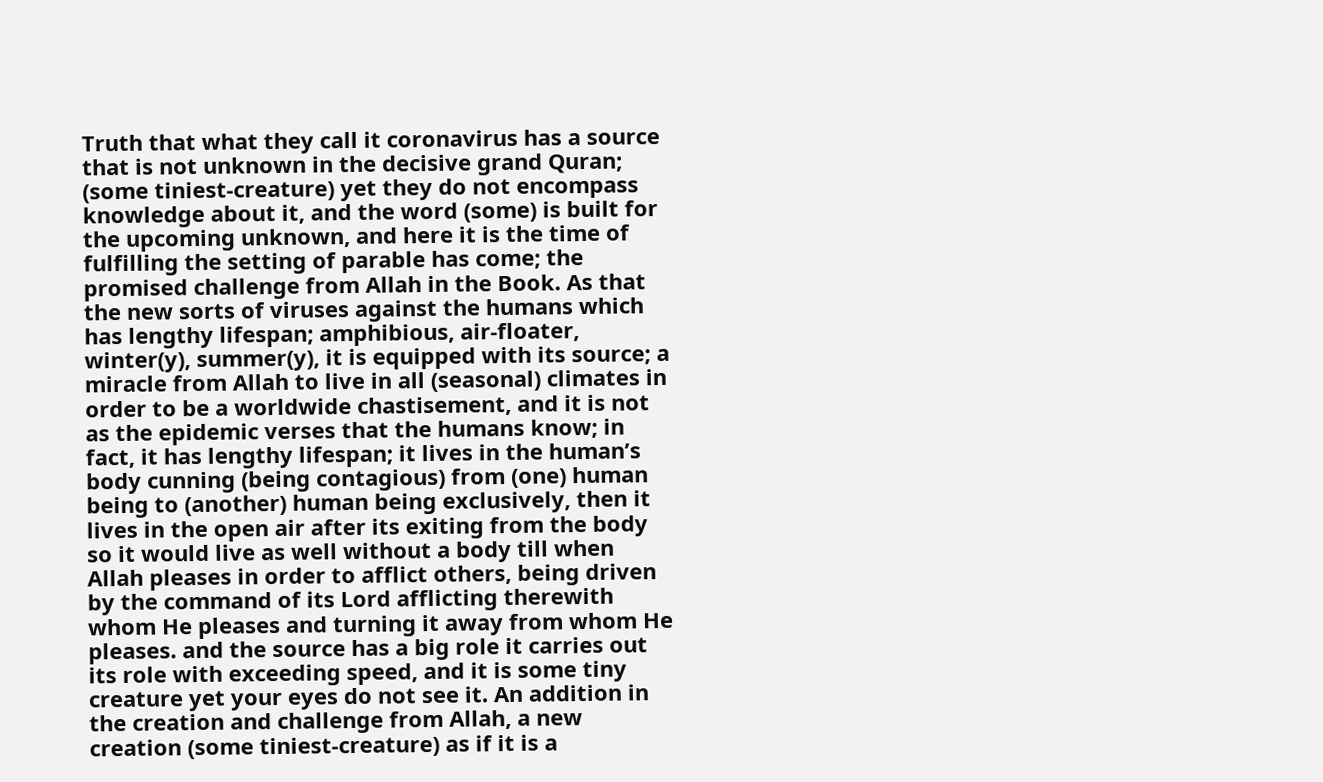Truth that what they call it coronavirus has a source that is not unknown in the decisive grand Quran; (some tiniest-creature) yet they do not encompass knowledge about it, and the word (some) is built for the upcoming unknown, and here it is the time of fulfilling the setting of parable has come; the promised challenge from Allah in the Book. As that the new sorts of viruses against the humans which has lengthy lifespan; amphibious, air-floater, winter(y), summer(y), it is equipped with its source; a miracle from Allah to live in all (seasonal) climates in order to be a worldwide chastisement, and it is not as the epidemic verses that the humans know; in fact, it has lengthy lifespan; it lives in the human’s body cunning (being contagious) from (one) human being to (another) human being exclusively, then it lives in the open air after its exiting from the body so it would live as well without a body till when Allah pleases in order to afflict others, being driven by the command of its Lord afflicting therewith whom He pleases and turning it away from whom He pleases. and the source has a big role it carries out its role with exceeding speed, and it is some tiny creature yet your eyes do not see it. An addition in the creation and challenge from Allah, a new creation (some tiniest-creature) as if it is a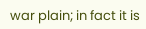war plain; in fact it is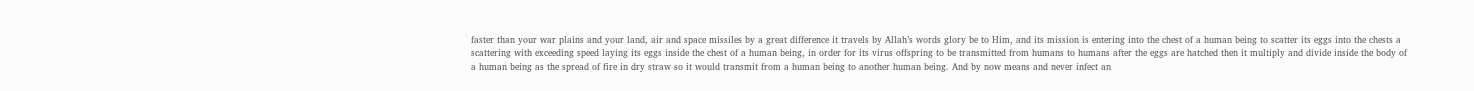faster than your war plains and your land, air and space missiles by a great difference it travels by Allah’s words glory be to Him, and its mission is entering into the chest of a human being to scatter its eggs into the chests a scattering with exceeding speed laying its eggs inside the chest of a human being, in order for its virus offspring to be transmitted from humans to humans after the eggs are hatched then it multiply and divide inside the body of a human being as the spread of fire in dry straw so it would transmit from a human being to another human being. And by now means and never infect an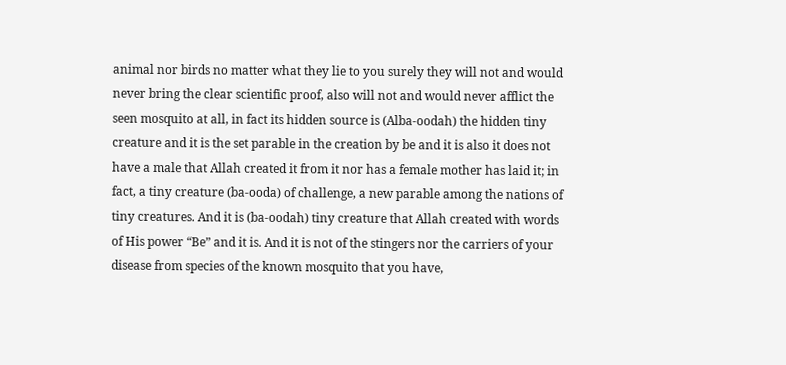animal nor birds no matter what they lie to you surely they will not and would never bring the clear scientific proof, also will not and would never afflict the seen mosquito at all, in fact its hidden source is (Alba-oodah) the hidden tiny creature and it is the set parable in the creation by be and it is also it does not have a male that Allah created it from it nor has a female mother has laid it; in fact, a tiny creature (ba-ooda) of challenge, a new parable among the nations of tiny creatures. And it is (ba-oodah) tiny creature that Allah created with words of His power “Be” and it is. And it is not of the stingers nor the carriers of your disease from species of the known mosquito that you have,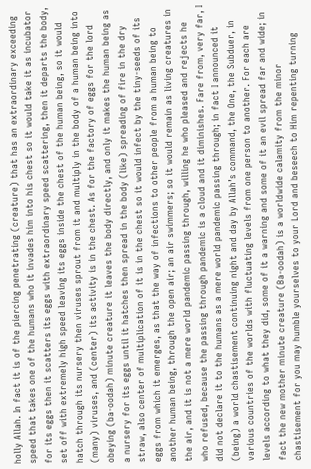holly Allah. In fact it is of the piercing penetrating (creature) that has an extraordinary exceeding speed that takes one of the humans who it invades him into his chest so it would take it as incubator for its eggs then it scatters its eggs with extraordinary speed scattering, then it departs the body, set off with extremely high speed leaving its eggs inside the chest of the human being, so it would hatch through its nursery then viruses sprout from it and multiply in the body of a human being into (many) viruses, and (center) its activity is in the chest. As for the factory of eggs for the lord obeying (ba-oodah) minute creature it leaves the body directly, and only it makes the human being as a nursery for its eggs until it hatches then spread in the body (like) spreading of fire in the dry straw, also center of multiplication of it is in the chest so it would infect by the tiny-seeds of its eggs from which it emerges, as that the way of infections to other people from a human being to another human being, through the open air; an air swimmers; so it would remain as living creatures in the air, and it is not a mere world pandemic passing through, willing he who pleased and rejects he who refused, because the passing through pandemic is a cloud and it diminishes. Fare from, very far, I did not declare it to the humans as a mere world pandemic passing through; in fact I announced it (being) a world chastisement continuing night and day by Allah’s command, the One, the Subduer, in various countries of the worlds with fluctuating levels from one person to another. For each are levels according to what they did, some of it a warning and some of it an evil spread far and wide; in fact the new mother minute creature (Ba-oodah) is a worldwide calamity from the minor chastisement for you may humble yourselves to your Lord and beseech to Him repenting turning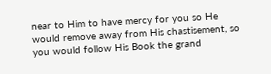near to Him to have mercy for you so He would remove away from His chastisement, so you would follow His Book the grand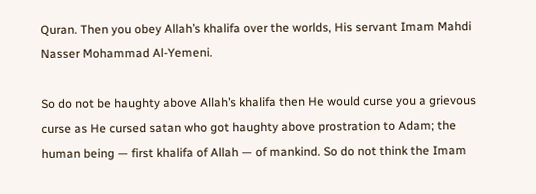Quran. Then you obey Allah’s khalifa over the worlds, His servant Imam Mahdi Nasser Mohammad Al-Yemeni.

So do not be haughty above Allah’s khalifa then He would curse you a grievous curse as He cursed satan who got haughty above prostration to Adam; the human being — first khalifa of Allah — of mankind. So do not think the Imam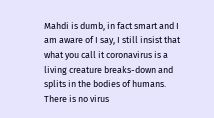Mahdi is dumb, in fact smart and I am aware of I say, I still insist that what you call it coronavirus is a living creature breaks-down and splits in the bodies of humans. There is no virus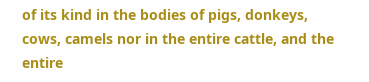of its kind in the bodies of pigs, donkeys, cows, camels nor in the entire cattle, and the entire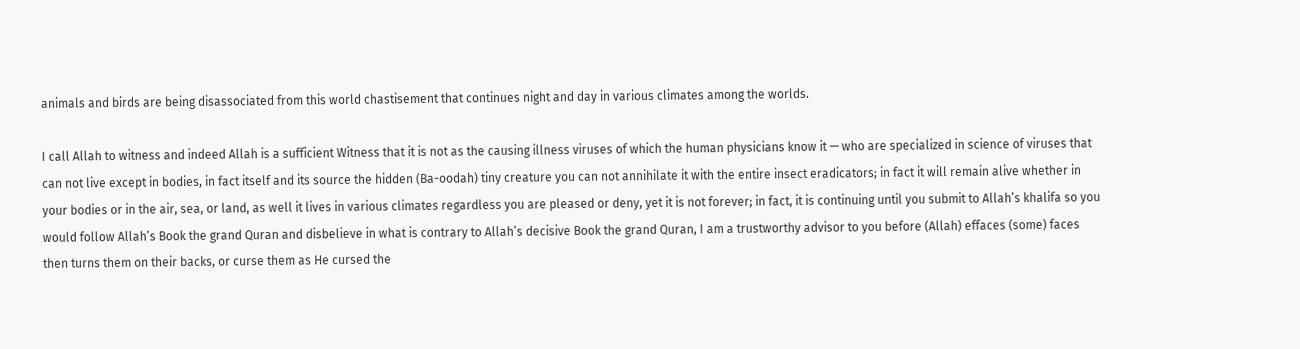animals and birds are being disassociated from this world chastisement that continues night and day in various climates among the worlds.

I call Allah to witness and indeed Allah is a sufficient Witness that it is not as the causing illness viruses of which the human physicians know it — who are specialized in science of viruses that can not live except in bodies, in fact itself and its source the hidden (Ba-oodah) tiny creature you can not annihilate it with the entire insect eradicators; in fact it will remain alive whether in your bodies or in the air, sea, or land, as well it lives in various climates regardless you are pleased or deny, yet it is not forever; in fact, it is continuing until you submit to Allah’s khalifa so you would follow Allah’s Book the grand Quran and disbelieve in what is contrary to Allah’s decisive Book the grand Quran, I am a trustworthy advisor to you before (Allah) effaces (some) faces then turns them on their backs, or curse them as He cursed the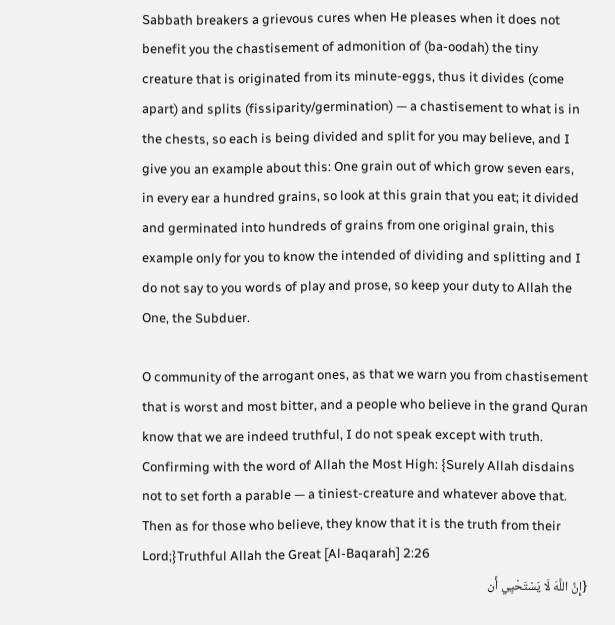Sabbath breakers a grievous cures when He pleases when it does not benefit you the chastisement of admonition of (ba-oodah) the tiny creature that is originated from its minute-eggs, thus it divides (come apart) and splits (fissiparity/germination) — a chastisement to what is in the chests, so each is being divided and split for you may believe, and I give you an example about this: One grain out of which grow seven ears, in every ear a hundred grains, so look at this grain that you eat; it divided and germinated into hundreds of grains from one original grain, this example only for you to know the intended of dividing and splitting and I do not say to you words of play and prose, so keep your duty to Allah the One, the Subduer.

O community of the arrogant ones, as that we warn you from chastisement that is worst and most bitter, and a people who believe in the grand Quran know that we are indeed truthful, I do not speak except with truth. Confirming with the word of Allah the Most High: {Surely Allah disdains not to set forth a parable — a tiniest-creature and whatever above that. Then as for those who believe, they know that it is the truth from their Lord;}Truthful Allah the Great [Al-Baqarah] 2:26
{إِنَّ اللَّهَ لَا يَسْتَحْيِي أَن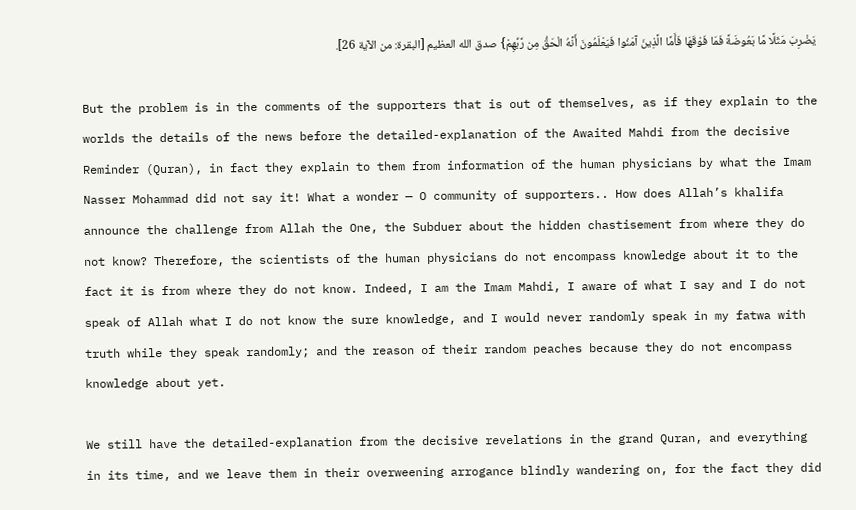يَضْرِبَ مَثَلًا مَّا بَعُوضَةً فَمَا فَوْقَهَا فَأَمَّا الَّذِينَ آمَنُوا فَيَعْلَمُونَ أَنَّهُ الْحَقُّ مِن رَّبِّهِمْ} صدق الله العظيم [البقرة: من الآية 26].

But the problem is in the comments of the supporters that is out of themselves, as if they explain to the worlds the details of the news before the detailed-explanation of the Awaited Mahdi from the decisive Reminder (Quran), in fact they explain to them from information of the human physicians by what the Imam Nasser Mohammad did not say it! What a wonder — O community of supporters.. How does Allah’s khalifa announce the challenge from Allah the One, the Subduer about the hidden chastisement from where they do not know? Therefore, the scientists of the human physicians do not encompass knowledge about it to the fact it is from where they do not know. Indeed, I am the Imam Mahdi, I aware of what I say and I do not speak of Allah what I do not know the sure knowledge, and I would never randomly speak in my fatwa with truth while they speak randomly; and the reason of their random peaches because they do not encompass knowledge about yet.

We still have the detailed-explanation from the decisive revelations in the grand Quran, and everything in its time, and we leave them in their overweening arrogance blindly wandering on, for the fact they did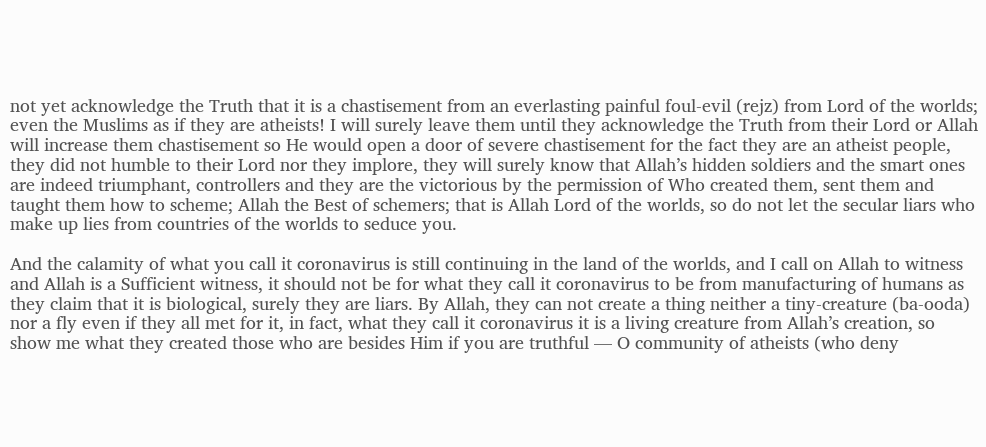not yet acknowledge the Truth that it is a chastisement from an everlasting painful foul-evil (rejz) from Lord of the worlds; even the Muslims as if they are atheists! I will surely leave them until they acknowledge the Truth from their Lord or Allah will increase them chastisement so He would open a door of severe chastisement for the fact they are an atheist people, they did not humble to their Lord nor they implore, they will surely know that Allah’s hidden soldiers and the smart ones are indeed triumphant, controllers and they are the victorious by the permission of Who created them, sent them and taught them how to scheme; Allah the Best of schemers; that is Allah Lord of the worlds, so do not let the secular liars who make up lies from countries of the worlds to seduce you.

And the calamity of what you call it coronavirus is still continuing in the land of the worlds, and I call on Allah to witness and Allah is a Sufficient witness, it should not be for what they call it coronavirus to be from manufacturing of humans as they claim that it is biological, surely they are liars. By Allah, they can not create a thing neither a tiny-creature (ba-ooda) nor a fly even if they all met for it, in fact, what they call it coronavirus it is a living creature from Allah’s creation, so show me what they created those who are besides Him if you are truthful — O community of atheists (who deny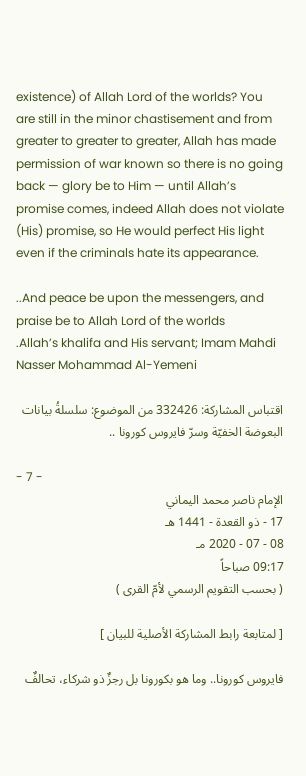existence) of Allah Lord of the worlds? You are still in the minor chastisement and from greater to greater to greater, Allah has made permission of war known so there is no going back — glory be to Him — until Allah’s promise comes, indeed Allah does not violate (His) promise, so He would perfect His light even if the criminals hate its appearance.

..And peace be upon the messengers, and praise be to Allah Lord of the worlds
.Allah’s khalifa and His servant; Imam Mahdi Nasser Mohammad Al-Yemeni

اقتباس المشاركة: 332426 من الموضوع: سلسلةُ بيانات البعوضة الخفيّة وسرّ فايروس كورونا ..

- 7 -
الإمام ناصر محمد اليماني
17 - ذو القعدة - 1441 هـ
08 - 07 - 2020 مـ
09:17 صباحاً
( بحسب التقويم الرسمي لأمّ القرى )

[ لمتابعة رابط المشاركة الأصلية للبيان ]

فايروس كورونا.. وما هو بكورونا بل رجزٌ ذو شركاء، تحالفٌ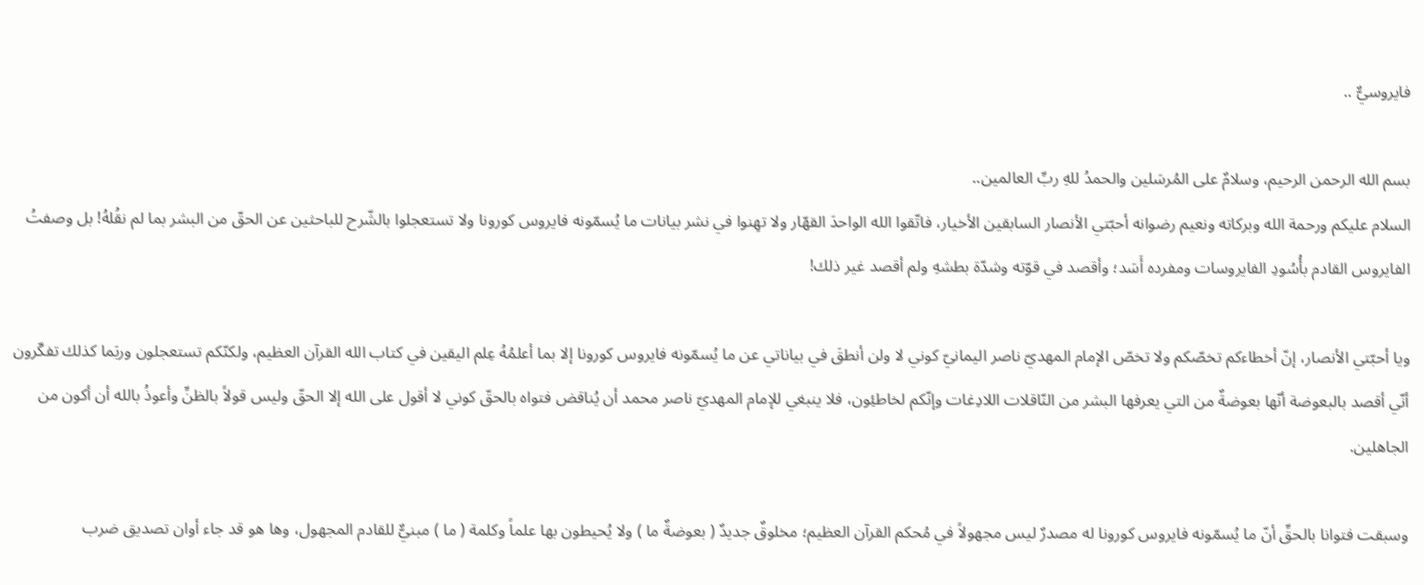فايروسيٌّ ..

بسم الله الرحمن الرحيم، وسلامٌ على المُرسَلين والحمدُ للهِ ربِّ العالمين..
السلام عليكم ورحمة الله وبركاته ونعيم رضوانه أحبّتي الأنصار السابقين الأخيار، فاتّقوا الله الواحدَ القهّار ولا تهِنوا في نشر بيانات ما يُسمّونه فايروس كورونا ولا تستعجلوا بالشّرح للباحثين عن الحقّ من البشر بما لم نقُلهُ! بل وصفتُ الفايروس القادم بأُسُودِ الفايروسات ومفرده أَسَد؛ وأقصد في قوّته وشدّة بطشهِ ولم أقصد غير ذلك!

ويا أحبّتي الأنصار، إنّ أخطاءكم تخصّكم ولا تخصّ الإمام المهديّ ناصر اليمانيّ كوني لا ولن أنطقَ في بياناتي عن ما يُسمّونه فايروس كورونا إلا بما أعلمُهُ عِلم اليقين في كتاب الله القرآن العظيم، ولكنّكم تستعجلون وربَما كذلك تفكّرون أنّي أقصد بالبعوضة أنّها بعوضةٌ من التي يعرفها البشر من النّاقلات اللادِغات وإنّكم لخاطئِون، فلا ينبغي للإمام المهديّ ناصر محمد أن يُناقض فتواه بالحقّ كوني لا أقول على الله إلا الحقّ وليس قولاً بالظنِّ وأعوذُ بالله أن أكون من الجاهلين.

وسبقت فتوانا بالحقِّ أنّ ما يُسمّونه فايروس كورونا له مصدرٌ ليس مجهولاً في مُحكم القرآن العظيم؛ مخلوقٌ جديدٌ ( بعوضةٌ ما ) ولا يُحيطون بها علماً وكلمة ( ما ) مبنيٌّ للقادم المجهول، وها هو قد جاء أوان تصديق ضرب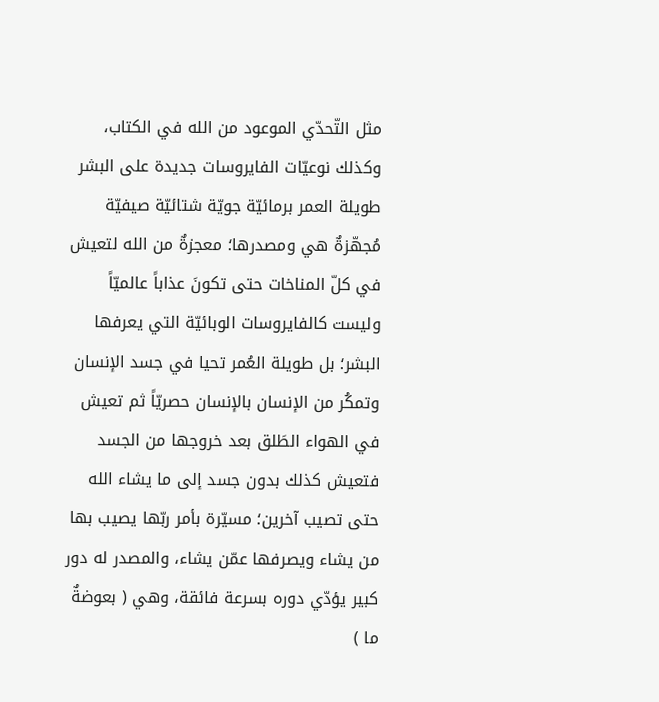مثل التّحدّي الموعود من الله في الكتاب، وكذلك نوعيّات الفايروسات جديدة على البشر طويلة العمر برمائيّة جويّة شتائيّة صيفيّة مُجهّزةٌ هي ومصدرها؛ معجزةٌ من الله لتعيش في كلّ المناخات حتى تكونَ عذاباً عالميّاً وليست كالفايروسات الوبائيّة التي يعرفها البشر؛ بل طويلة العُمر تحيا في جسد الإنسان وتمكُر من الإنسان بالإنسان حصريّاً ثم تعيش في الهواء الطَلق بعد خروجها من الجسد فتعيش كذلك بدون جسد إلى ما يشاء الله حتى تصيب آخرين؛ مسيّرة بأمر ربّها يصيب بها من يشاء ويصرفها عمّن يشاء، والمصدر له دور كبير يؤدّي دوره بسرعة فائقة، وهي ( بعوضةٌ ما )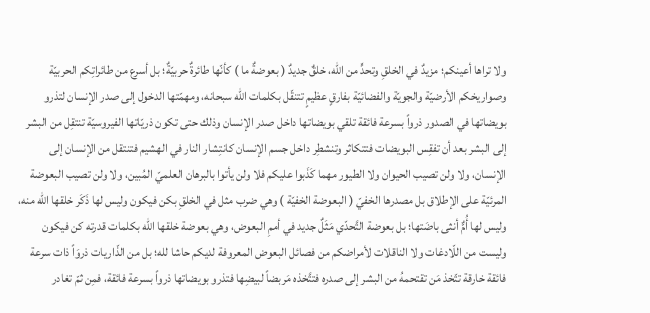ولا تراها أعينكم؛ مزيدٌ في الخلقِ وتحدٍّ من الله، خلقٌ جديدٌ ( بعوضةٌ ما ) كأنّها طائرةٌ حربيّةٌ؛ بل أسرع من طائراتِكم الحربيّة وصواريخكم الأرضيّة والجويّة والفضائيّة بفارقٍ عظيمٍ تتنقّل بكلمات الله سبحانه، ومهمّتها الدخول إلى صدر الإنسان لتذرو بويضاتها في الصدور ذرواً بسرعة فائقة تلقي بويضاتها داخل صدر الإنسان وذلك حتى تكون ذريّاتها الفيروسيّة تنتقِل من البشر إلى البشر بعد أن تفقِس البويضات فتتكاثر وتنشطِر داخل جسم الإنسان كانتِشار النار في الهشيم فتنتقل من الإنسان إلى الإنسان، ولا ولن تصيب الحيوان ولا الطيور مهما كَذَبوا عليكم فلا ولن يأتوا بالبرهان العلميّ المُبين، ولا ولن تصيب البعوضة المرئيّة على الإطلاق بل مصدرها الخفيّ ( البعوضة الخفيّة ) وهي ضرب مثل في الخلقِ بكن فيكون وليس لها ذَكَر خلقها الله منه، وليس لها أُمٌّ أنثى باضَتها؛ بل بعوضة التَّحدّي مَثَلٌ جديد في أممِ البعوض، وهي بعوضة خلقها الله بكلمات قدرته كن فيكون وليست من اللّادغات ولا الناقلات لأمراضكم من فصائل البعوض المعروفة لديكم حاشا لله؛ بل من الذّاريات ذروَاً ذات سرعة فائقة خارقة تتّخذ مَن تقتحمهُ من البشر إلى صدره فتتَّخذه مَربضاً لبيضِها فتذرو بويضاتها ذرواً بسرعة فائقة، فمِن ثمّ تغادر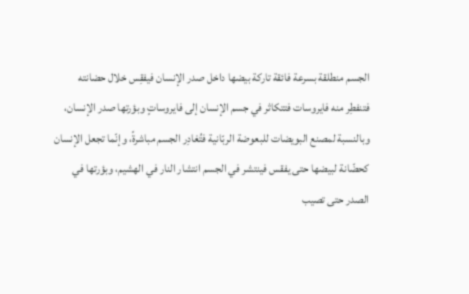الجسم منطلقة بسرعة فائقة تاركة بيضها داخل صدر الإنسان فيفقِس خلال حضانته فتنفطِر منه فايروسات فتتكاثر في جسم الإنسان إلى فايروساتٍ وبؤرتها صدر الإنسان، وبالنسبة لمصنع البويضات للبعوضة الربّانية فتُغادِر الجسم مباشرةً، وإنّما تجعل الإنسان كحضّانة لبيضها حتى يفقس فينتشر في الجسم انتشار النار في الهشيم، وبؤرتها في الصدر حتى تصيب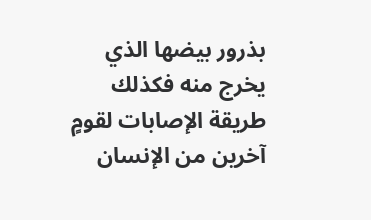بذرور بيضها الذي يخرج منه فكذلك طريقة الإصابات لقومٍ آخرين من الإنسان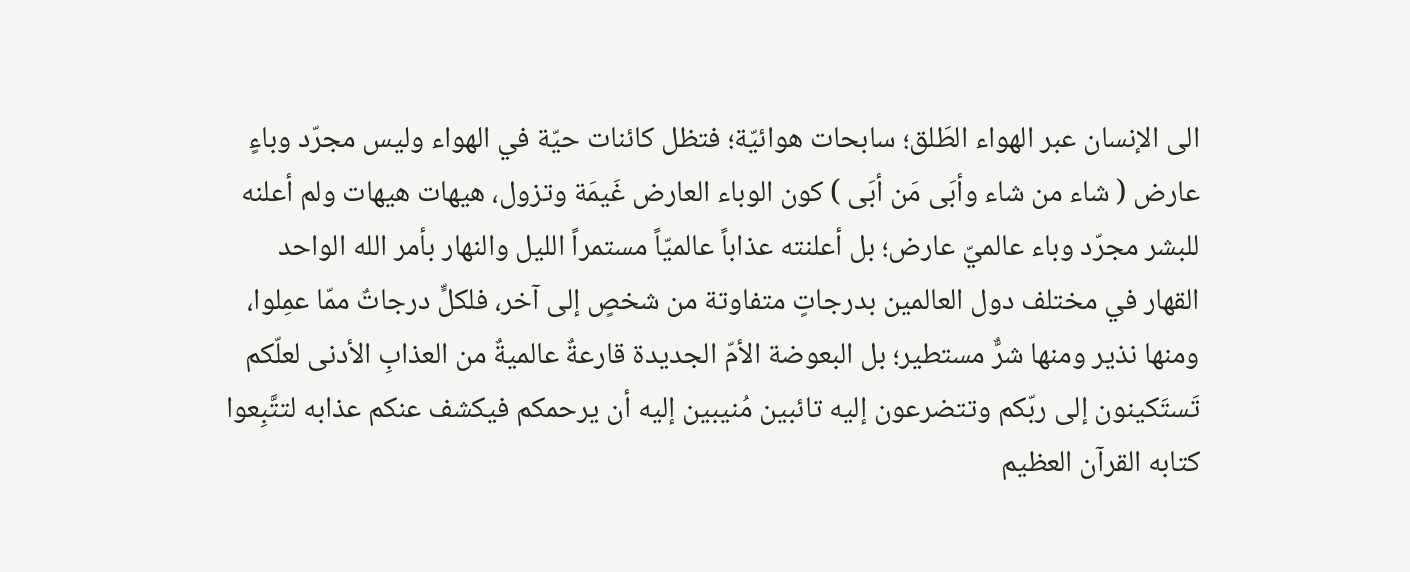الى الإنسان عبر الهواء الطَلق؛ سابحات هوائيّة؛ فتظل كائنات حيّة في الهواء وليس مجرّد وباءٍ عارض ( شاء من شاء وأبَى مَن أبَى ) كون الوباء العارض غَيمَة وتزول، هيهات هيهات ولم أعلنه للبشر مجرّد وباء عالميّ عارض؛ بل أعلنته عذاباً عالميّاً مستمراً الليل والنهار بأمر الله الواحد القهار في مختلف دول العالمين بدرجاتٍ متفاوتة من شخصٍ إلى آخر، فلكلٍّ درجاتٌ ممّا عمِلوا، ومنها نذير ومنها شرٌّ مستطير؛ بل البعوضة الأمّ الجديدة قارعةٌ عالميةٌ من العذابِ الأدنى لعلّكم تَستَكينون إلى ربّكم وتتضرعون إليه تائبين مُنيبين إليه أن يرحمكم فيكشف عنكم عذابه لتتَّبِعوا كتابه القرآن العظيم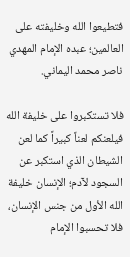فتطيعوا الله وخليفته على العالمين؛ عبده الإمام المهدي ناصر محمد اليماني.

فلا تستكبروا على خليفة الله فيلعنكم لعناً كبيراً كما لعن الشيطان الذي استكبر عن السجود لآدم؛ الإنسان خليفة الله الأول من جنس الإنسان، فلا تحسبوا الإمام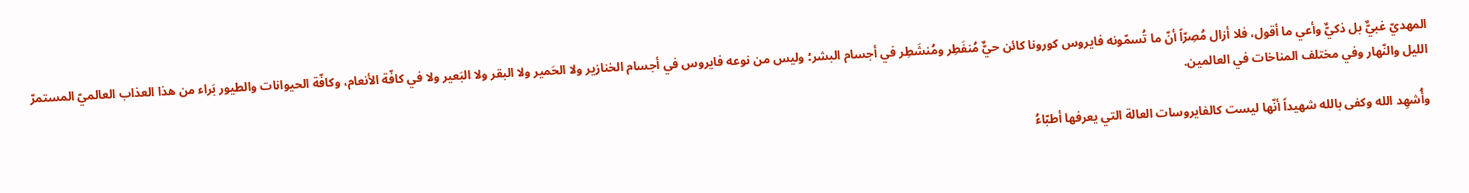المهديّ غبيٌّ بل ذكيٌّ وأعي ما أقول، فلا أزال مُصِرّاً أنّ ما تُسمّونه فايروس كورونا كائن حيٌّ مُنفَطِر ومُنشَطِر في أجسام البشر؛ وليس من نوعه فايروس في أجسام الخنازير ولا الحَمير ولا البقر ولا البَعير ولا في كافّة الأنعام، وكافّة الحيوانات والطيور بَراء من هذا العذاب العالميّ المستمرّ الليل والنّهار وفي مختلف المناخات في العالمين.

وأُشهِد الله وكفى بالله شهيداً أنّها ليست كالفايروسات العالة التي يعرفها أطبّاءُ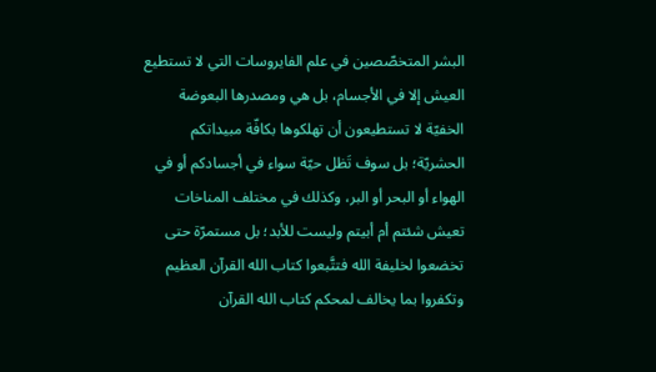البشر المتخصّصين في علم الفايروسات التي لا تستطيع العيش إلا في الأجسام، بل هي ومصدرها البعوضة الخفيّة لا تستطيعون أن تهلكوها بكافّة مبيداتكم الحشريّة؛ بل سوف تَظل حيّة سواء في أجسادكم أو في الهواء أو البحر أو البر، وكذلك في مختلف المناخات تعيش شئتم أم أبيتم وليست للأبد؛ بل مستمرّة حتى تخضعوا لخليفة الله فتتَّبعوا كتاب الله القرآن العظيم وتكفروا بما يخالف لمحكم كتاب الله القرآن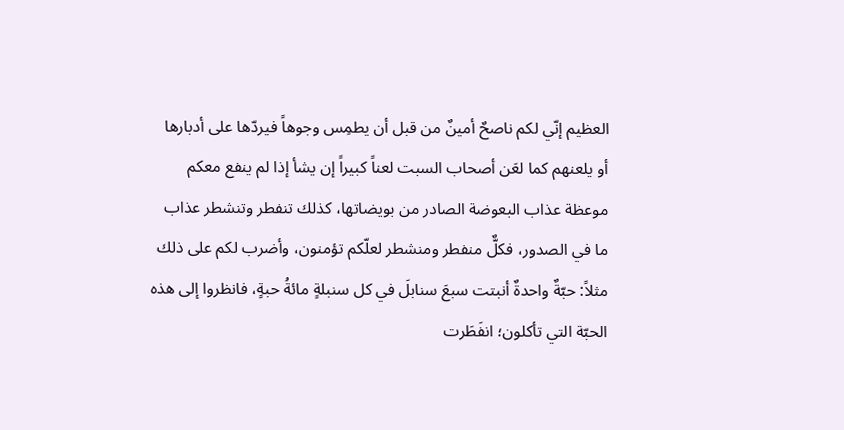العظيم إنّي لكم ناصحٌ أمينٌ من قبل أن يطمِس وجوهاً فيردّها على أدبارها أو يلعنهم كما لعَن أصحاب السبت لعناً كبيراً إن يشأ إذا لم ينفع معكم موعظة عذاب البعوضة الصادر من بويضاتها، كذلك تنفطر وتنشطر عذاب ما في الصدور، فكلٌّ منفطر ومنشطر لعلّكم تؤمنون، وأضرب لكم على ذلك مثلاً: حبّةٌ واحدةٌ أنبتت سبعَ سنابلَ في كل سنبلةٍ مائةُ حبةٍ، فانظروا إلى هذه الحبّة التي تأكلون؛ انفَطَرت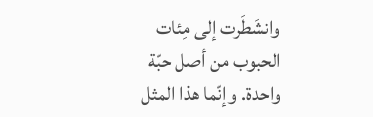وانشَطَرت إلى مِئات الحبوب من أصل حبّة واحدة. وإنّما هذا المثل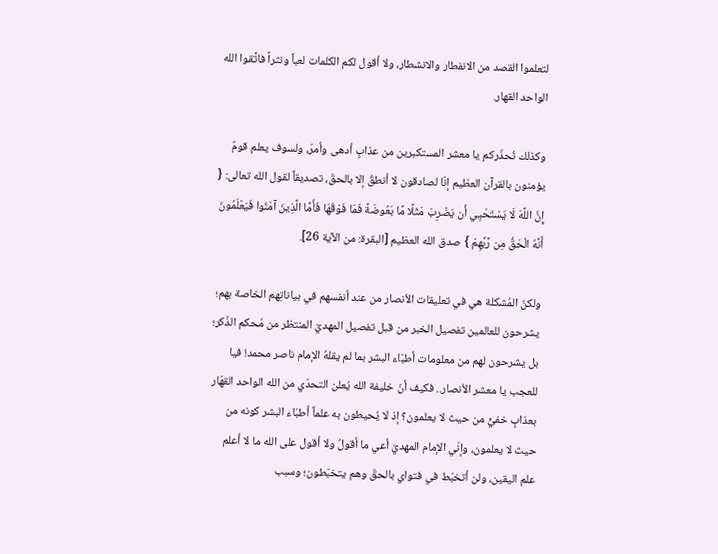لتعلموا القصد من الانفطار والانشطار، ولا أقول لكم الكلمات لعباً ونثراً فاتَّقوا الله الواحد القهار.

وكذلك نُحذّركم يا معشر المستكبرين من عذابٍ أدهى وأمرّ، ولسوف يعلم قومٌ يؤمنون بالقرآن العظيم إنّا لصادقون لا أنطقُ إلا بالحقّ، تصديقاً لقول الله تعالى: { إِنَّ اللَّهَ لَا يَسْتَحْيِي أَن يَضْرِبَ مَثَلًا مَّا بَعُوضَةً فَمَا فَوْقَهَا فَأَمَّا الَّذِينَ آمَنُوا فَيَعْلَمُونَ أَنَّهُ الْحَقُّ مِن رَّبِّهِمْ } صدق الله العظيم [البقرة: من الآية 26].

ولكنّ المُشكلة هي في تعليقات الأنصار من عند أنفسهم في بياناتِهم الخاصة بهم؛ يشرحون للعالمين تفصيل الخبر من قبل تفصيل المهديّ المنتظر من مُحكم الذّكر؛ بل يشرحون لهم من معلومات أطبّاء البشر بما لم يقلهُ الإمام ناصر محمد! فيا للعجب يا معشر الأنصار.. فكيف أنّ خليفة الله يُعلن التحدّي من الله الواحد القهّار بعذابٍ خفيٍّ من حيث لا يعلمون؟ إذ لا يُحيطون به علماً أطبّاء البشر كونه من حيث لا يعلمون، وإنّي الإمام المهديّ أعي ما أقولُ ولا أقول على الله ما لا أعلم علم اليقين، ولن أتخبّط في فتواي بالحقّ وهم يتخبّطون؛ وسبب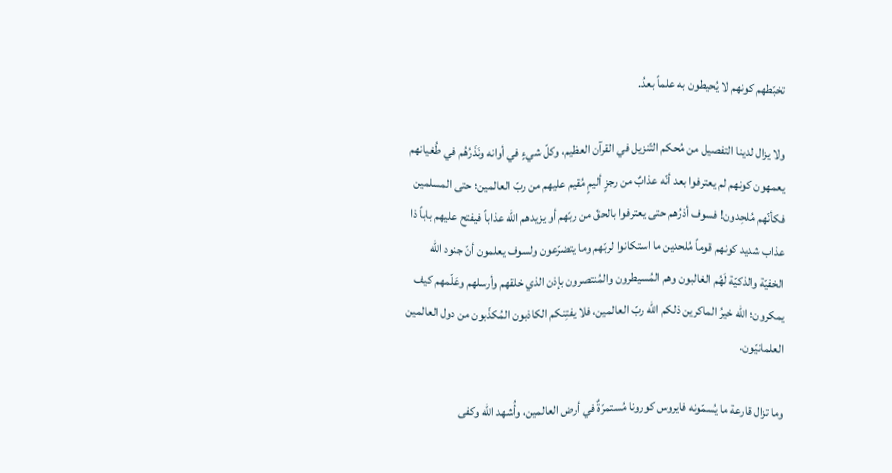تخبّطهم كونهم لا يُحيطون به علماً بعدُ.

ولا يزال لدينا التفصيل من مُحكم التّنزيل في القرآن العظيم، وكلّ شيءٍ في أوانه ونَذَرُهُم في طُغيانهم يعمهون كونهم لم يعترفوا بعد أنّه عذابٌ من رجزٍ أليمٍ مُقيم عليهم من ربّ العالمين؛ حتى المسلمين فكأنّهم مُلحِدون! فسوف أذرُهم حتى يعترفوا بالحقّ من ربّهم أو يزيدهم الله عذاباً فيفتح عليهم باباً ذا عذاب شديد كونهم قوماً مُلحدين ما استكانوا لربّهم وما يتضرّعون ولسوف يعلمون أنّ جنود الله الخفيّة والذكيّة لَهُم الغالبون وهم المُسيطرون والمُنتصرون بإذن الذي خلقهم وأرسلهم وعَلّمهم كيف يمكرون؛ الله خيرُ الماكرين ذلكم الله ربّ العالمين، فلا يفتِنكم الكاذبون المُكذّبون من دول العالمين العلمانيّون.

وما تزال قارعة ما يُسمّونه فايروس كورونا مُستمرّةٌ في أرض العالمين، وأُشهد الله وكفى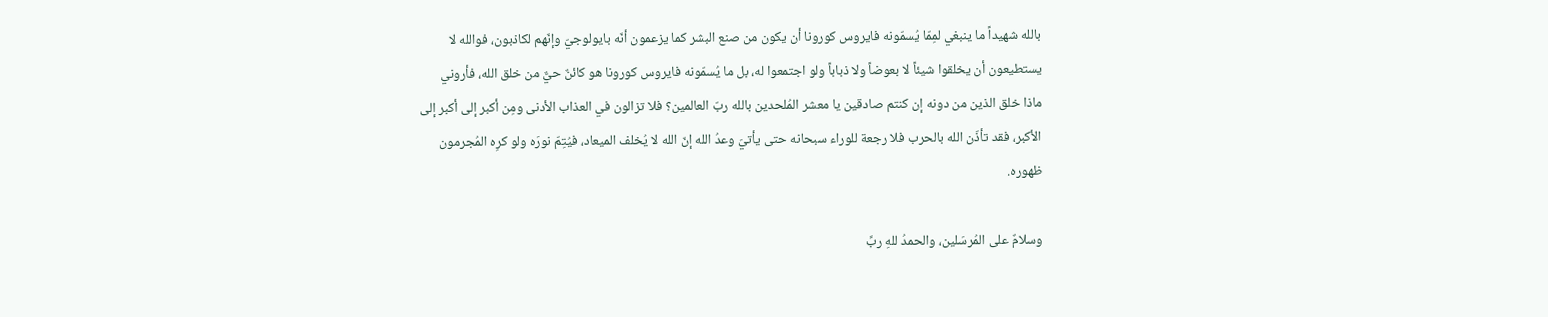بالله شهيداً ما ينبغي لمِمّا يُسمّونه فايروس كورونا أن يكون من صنع البشر كما يزعمون أنّه بايولوجيّ وإنّهم لكاذبون، فوالله لا يستطيعون أن يخلقوا شيئاً لا بعوضاً ولا ذباباً ولو اجتمعوا له، بل ما يُسمّونه فايروس كورونا هو كائنٌ حيٌّ من خلق الله، فأروني ماذا خلق الذين من دونه إن كنتم صادقين يا معشر المُلحدين بالله ربّ العالمين؟ فلا تزالون في العذاب الأدنى ومِن أكبر إلى أكبر إلى الأكبر، فقد تأذّن الله بالحرب فلا رجعة للوراء سبحانه حتى يأتيَ وعدُ الله إنّ الله لا يُخلف الميعاد، فيُتِمّ نورَه ولو كرِه المُجرمون ظهوره.

وسلامٌ على المُرسَلين، والحمدُ للهِ ربِّ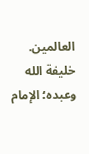العالمين.
خليفة الله وعبده؛ الإمام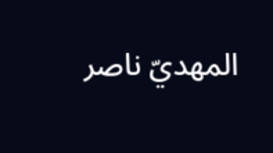المهديّ ناصر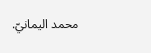محمد اليمانيّ.